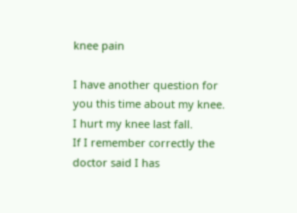knee pain

I have another question for you this time about my knee.
I hurt my knee last fall.
If I remember correctly the doctor said I has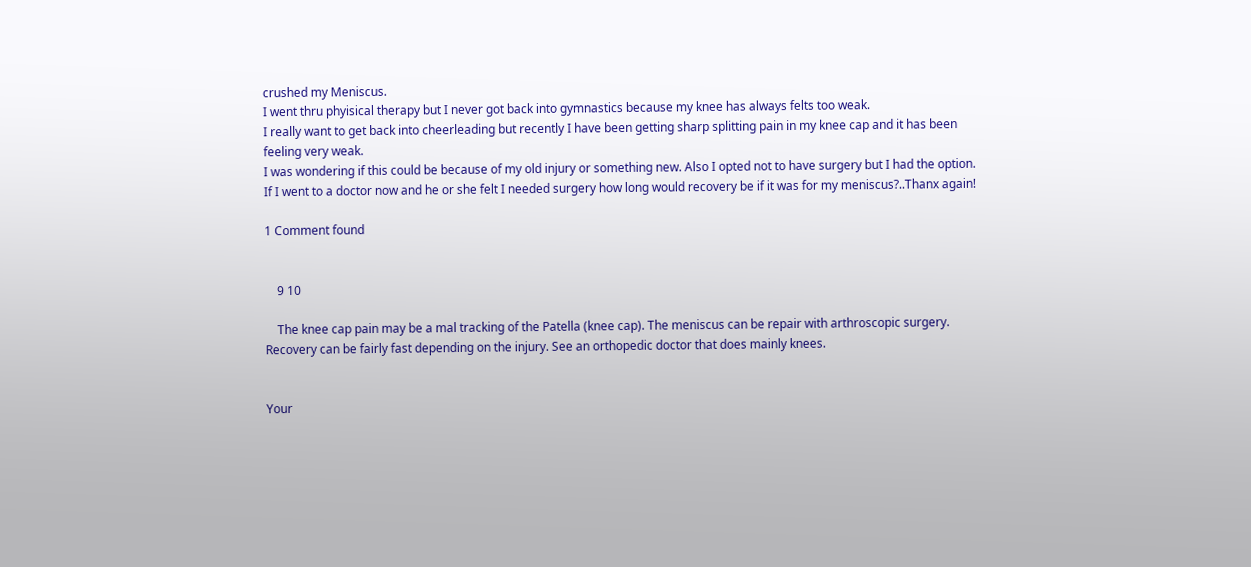crushed my Meniscus.
I went thru phyisical therapy but I never got back into gymnastics because my knee has always felts too weak.
I really want to get back into cheerleading but recently I have been getting sharp splitting pain in my knee cap and it has been feeling very weak.
I was wondering if this could be because of my old injury or something new. Also I opted not to have surgery but I had the option.
If I went to a doctor now and he or she felt I needed surgery how long would recovery be if it was for my meniscus?..Thanx again!

1 Comment found


    9 10

    The knee cap pain may be a mal tracking of the Patella (knee cap). The meniscus can be repair with arthroscopic surgery. Recovery can be fairly fast depending on the injury. See an orthopedic doctor that does mainly knees.


Your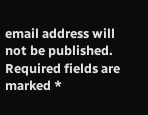email address will not be published. Required fields are marked *